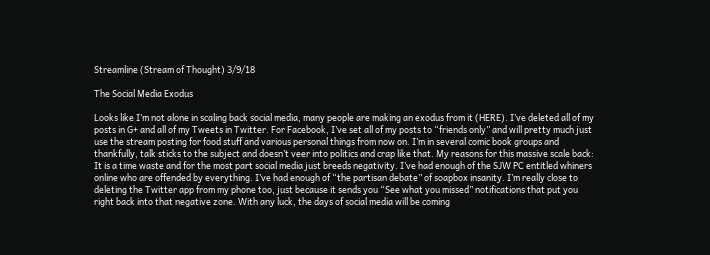Streamline (Stream of Thought) 3/9/18

The Social Media Exodus

Looks like I’m not alone in scaling back social media, many people are making an exodus from it (HERE). I’ve deleted all of my posts in G+ and all of my Tweets in Twitter. For Facebook, I’ve set all of my posts to “friends only” and will pretty much just use the stream posting for food stuff and various personal things from now on. I’m in several comic book groups and thankfully, talk sticks to the subject and doesn’t veer into politics and crap like that. My reasons for this massive scale back: It is a time waste and for the most part social media just breeds negativity. I’ve had enough of the SJW PC entitled whiners online who are offended by everything. I’ve had enough of “the partisan debate” of soapbox insanity. I’m really close to deleting the Twitter app from my phone too, just because it sends you “See what you missed” notifications that put you right back into that negative zone. With any luck, the days of social media will be coming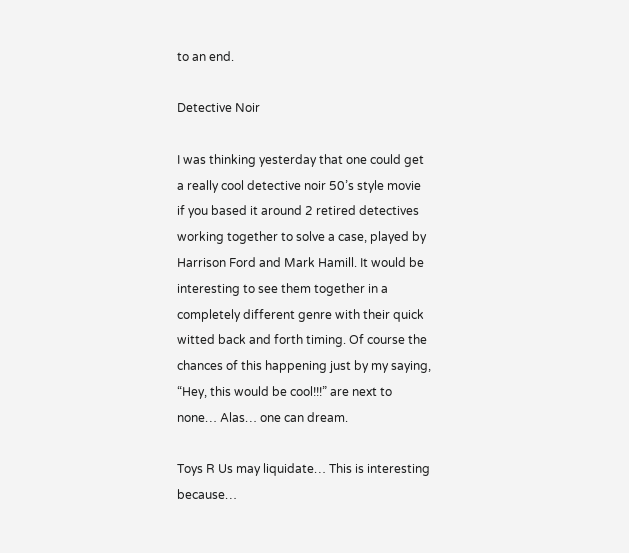to an end.

Detective Noir

I was thinking yesterday that one could get a really cool detective noir 50’s style movie if you based it around 2 retired detectives working together to solve a case, played by Harrison Ford and Mark Hamill. It would be interesting to see them together in a completely different genre with their quick witted back and forth timing. Of course the chances of this happening just by my saying, “Hey, this would be cool!!!” are next to none… Alas… one can dream.

Toys R Us may liquidate… This is interesting because…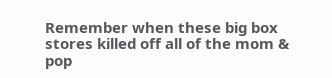Remember when these big box stores killed off all of the mom & pop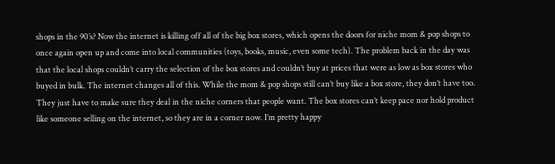shops in the 90’s? Now the internet is killing off all of the big box stores, which opens the doors for niche mom & pop shops to once again open up and come into local communities (toys, books, music, even some tech). The problem back in the day was that the local shops couldn’t carry the selection of the box stores and couldn’t buy at prices that were as low as box stores who buyed in bulk. The internet changes all of this. While the mom & pop shops still can’t buy like a box store, they don’t have too. They just have to make sure they deal in the niche corners that people want. The box stores can’t keep pace nor hold product like someone selling on the internet, so they are in a corner now. I’m pretty happy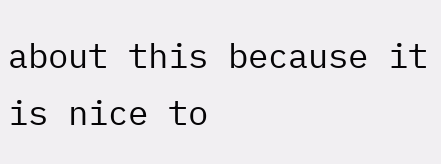about this because it is nice to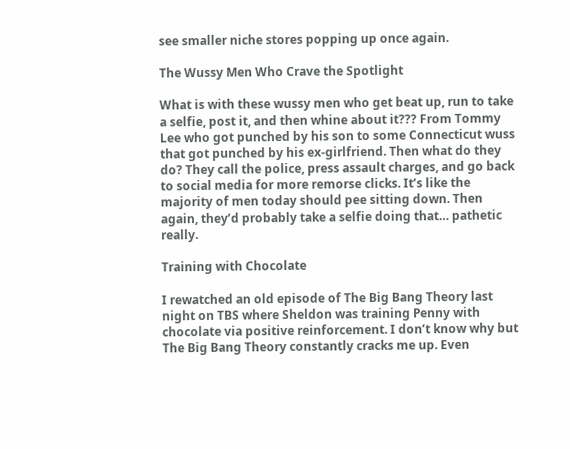see smaller niche stores popping up once again.

The Wussy Men Who Crave the Spotlight

What is with these wussy men who get beat up, run to take a selfie, post it, and then whine about it??? From Tommy Lee who got punched by his son to some Connecticut wuss that got punched by his ex-girlfriend. Then what do they do? They call the police, press assault charges, and go back to social media for more remorse clicks. It’s like the majority of men today should pee sitting down. Then again, they’d probably take a selfie doing that… pathetic really.

Training with Chocolate

I rewatched an old episode of The Big Bang Theory last night on TBS where Sheldon was training Penny with chocolate via positive reinforcement. I don’t know why but The Big Bang Theory constantly cracks me up. Even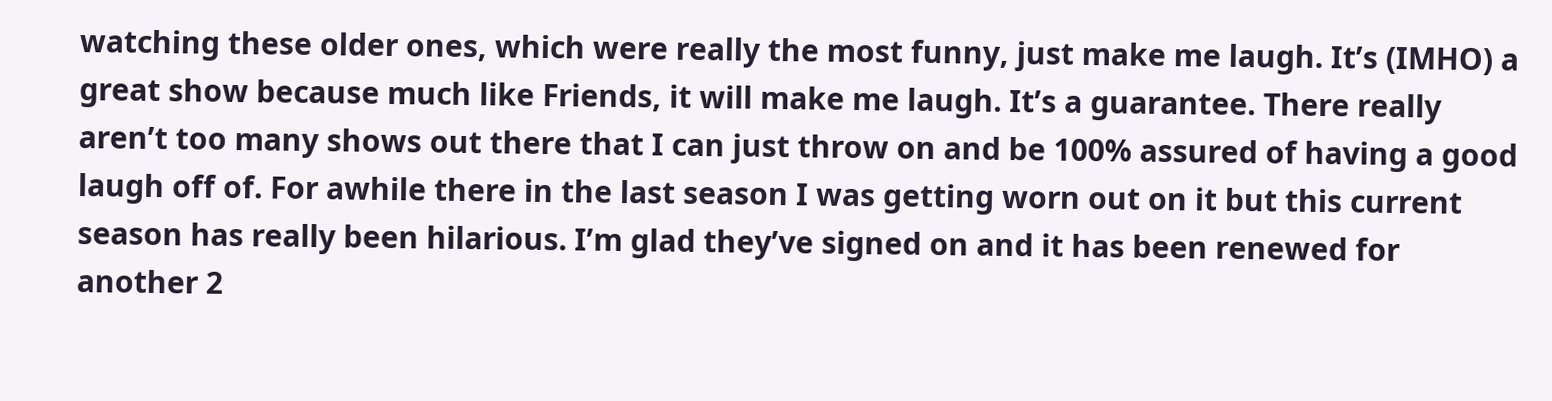watching these older ones, which were really the most funny, just make me laugh. It’s (IMHO) a great show because much like Friends, it will make me laugh. It’s a guarantee. There really aren’t too many shows out there that I can just throw on and be 100% assured of having a good laugh off of. For awhile there in the last season I was getting worn out on it but this current season has really been hilarious. I’m glad they’ve signed on and it has been renewed for another 2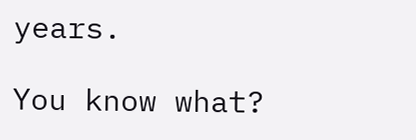years.

You know what?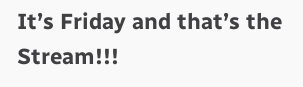It’s Friday and that’s the Stream!!!